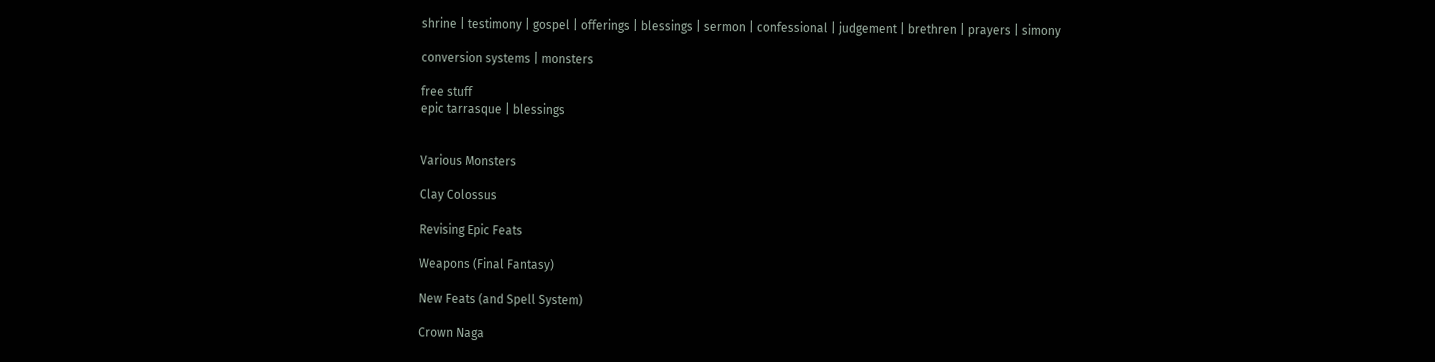shrine | testimony | gospel | offerings | blessings | sermon | confessional | judgement | brethren | prayers | simony

conversion systems | monsters

free stuff
epic tarrasque | blessings


Various Monsters

Clay Colossus

Revising Epic Feats

Weapons (Final Fantasy)

New Feats (and Spell System)

Crown Naga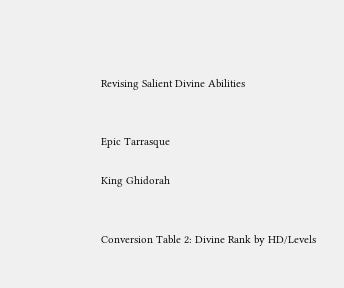Revising Salient Divine Abilities


Epic Tarrasque

King Ghidorah


Conversion Table 2: Divine Rank by HD/Levels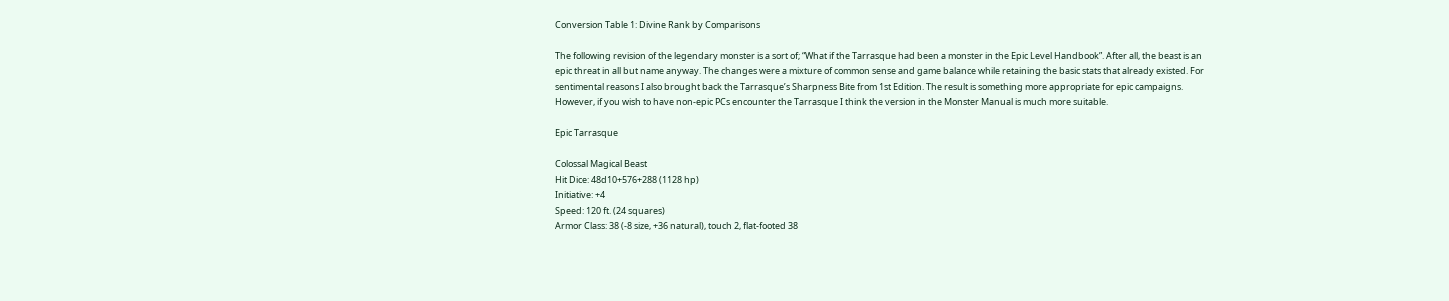Conversion Table 1: Divine Rank by Comparisons

The following revision of the legendary monster is a sort of; “What if the Tarrasque had been a monster in the Epic Level Handbook”. After all, the beast is an epic threat in all but name anyway. The changes were a mixture of common sense and game balance while retaining the basic stats that already existed. For sentimental reasons I also brought back the Tarrasque’s Sharpness Bite from 1st Edition. The result is something more appropriate for epic campaigns. However, if you wish to have non-epic PCs encounter the Tarrasque I think the version in the Monster Manual is much more suitable.

Epic Tarrasque

Colossal Magical Beast
Hit Dice: 48d10+576+288 (1128 hp)
Initiative: +4
Speed: 120 ft. (24 squares)
Armor Class: 38 (-8 size, +36 natural), touch 2, flat-footed 38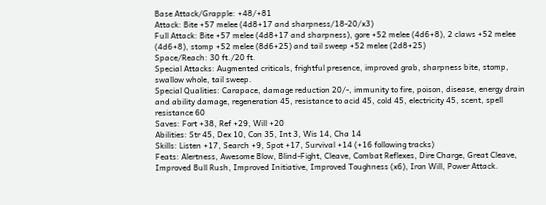Base Attack/Grapple: +48/+81
Attack: Bite +57 melee (4d8+17 and sharpness/18-20/x3)
Full Attack: Bite +57 melee (4d8+17 and sharpness), gore +52 melee (4d6+8), 2 claws +52 melee (4d6+8), stomp +52 melee (8d6+25) and tail sweep +52 melee (2d8+25)
Space/Reach: 30 ft./20 ft.
Special Attacks: Augmented criticals, frightful presence, improved grab, sharpness bite, stomp, swallow whole, tail sweep.
Special Qualities: Carapace, damage reduction 20/-, immunity to fire, poison, disease, energy drain and ability damage, regeneration 45, resistance to acid 45, cold 45, electricity 45, scent, spell resistance 60
Saves: Fort +38, Ref +29, Will +20
Abilities: Str 45, Dex 10, Con 35, Int 3, Wis 14, Cha 14
Skills: Listen +17, Search +9, Spot +17, Survival +14 (+16 following tracks)
Feats: Alertness, Awesome Blow, Blind-Fight, Cleave, Combat Reflexes, Dire Charge, Great Cleave, Improved Bull Rush, Improved Initiative, Improved Toughness (x6), Iron Will, Power Attack.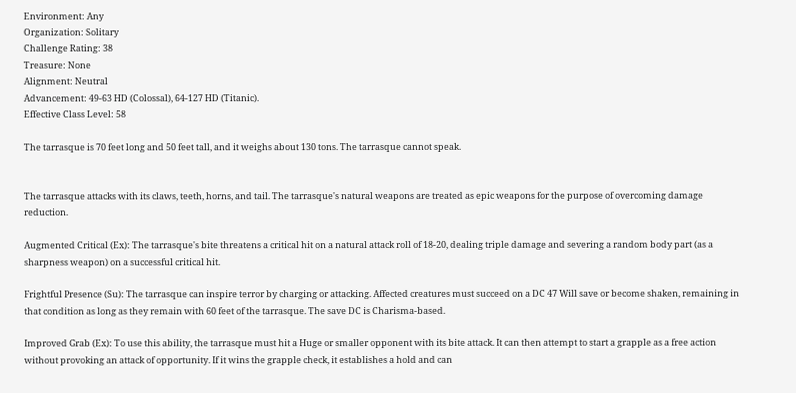Environment: Any
Organization: Solitary
Challenge Rating: 38
Treasure: None
Alignment: Neutral
Advancement: 49-63 HD (Colossal), 64-127 HD (Titanic).
Effective Class Level: 58

The tarrasque is 70 feet long and 50 feet tall, and it weighs about 130 tons. The tarrasque cannot speak.


The tarrasque attacks with its claws, teeth, horns, and tail. The tarrasque's natural weapons are treated as epic weapons for the purpose of overcoming damage reduction.

Augmented Critical (Ex): The tarrasque's bite threatens a critical hit on a natural attack roll of 18-20, dealing triple damage and severing a random body part (as a sharpness weapon) on a successful critical hit.

Frightful Presence (Su): The tarrasque can inspire terror by charging or attacking. Affected creatures must succeed on a DC 47 Will save or become shaken, remaining in that condition as long as they remain with 60 feet of the tarrasque. The save DC is Charisma-based.

Improved Grab (Ex): To use this ability, the tarrasque must hit a Huge or smaller opponent with its bite attack. It can then attempt to start a grapple as a free action without provoking an attack of opportunity. If it wins the grapple check, it establishes a hold and can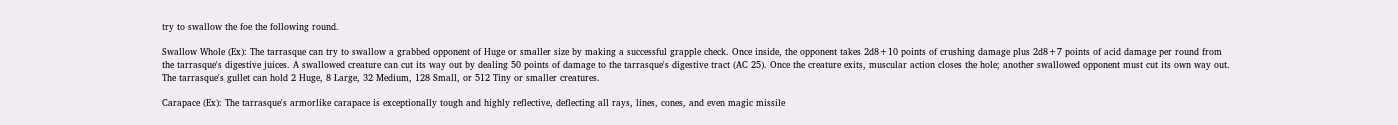try to swallow the foe the following round.

Swallow Whole (Ex): The tarrasque can try to swallow a grabbed opponent of Huge or smaller size by making a successful grapple check. Once inside, the opponent takes 2d8+10 points of crushing damage plus 2d8+7 points of acid damage per round from the tarrasque's digestive juices. A swallowed creature can cut its way out by dealing 50 points of damage to the tarrasque's digestive tract (AC 25). Once the creature exits, muscular action closes the hole; another swallowed opponent must cut its own way out. The tarrasque's gullet can hold 2 Huge, 8 Large, 32 Medium, 128 Small, or 512 Tiny or smaller creatures.

Carapace (Ex): The tarrasque's armorlike carapace is exceptionally tough and highly reflective, deflecting all rays, lines, cones, and even magic missile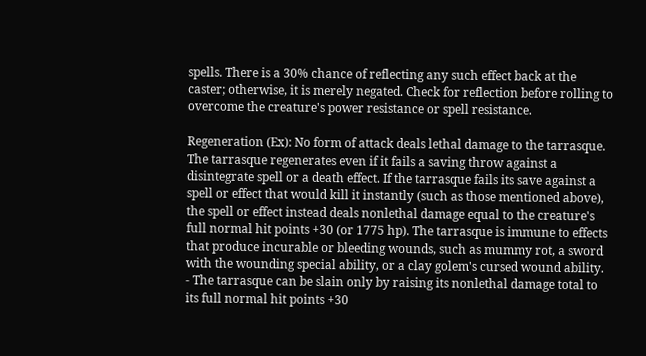spells. There is a 30% chance of reflecting any such effect back at the caster; otherwise, it is merely negated. Check for reflection before rolling to overcome the creature's power resistance or spell resistance.

Regeneration (Ex): No form of attack deals lethal damage to the tarrasque. The tarrasque regenerates even if it fails a saving throw against a disintegrate spell or a death effect. If the tarrasque fails its save against a spell or effect that would kill it instantly (such as those mentioned above), the spell or effect instead deals nonlethal damage equal to the creature's full normal hit points +30 (or 1775 hp). The tarrasque is immune to effects that produce incurable or bleeding wounds, such as mummy rot, a sword with the wounding special ability, or a clay golem's cursed wound ability.
- The tarrasque can be slain only by raising its nonlethal damage total to its full normal hit points +30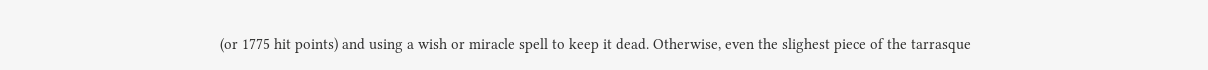(or 1775 hit points) and using a wish or miracle spell to keep it dead. Otherwise, even the slighest piece of the tarrasque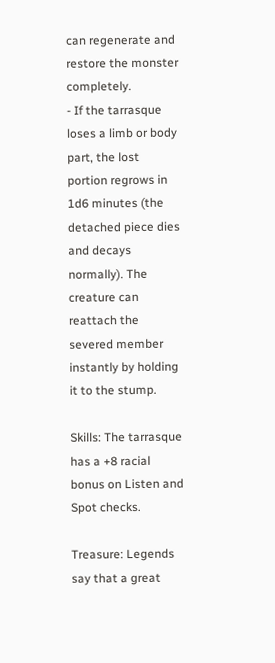can regenerate and restore the monster completely.
- If the tarrasque loses a limb or body part, the lost portion regrows in 1d6 minutes (the detached piece dies and decays normally). The creature can reattach the severed member instantly by holding it to the stump.

Skills: The tarrasque has a +8 racial bonus on Listen and Spot checks.

Treasure: Legends say that a great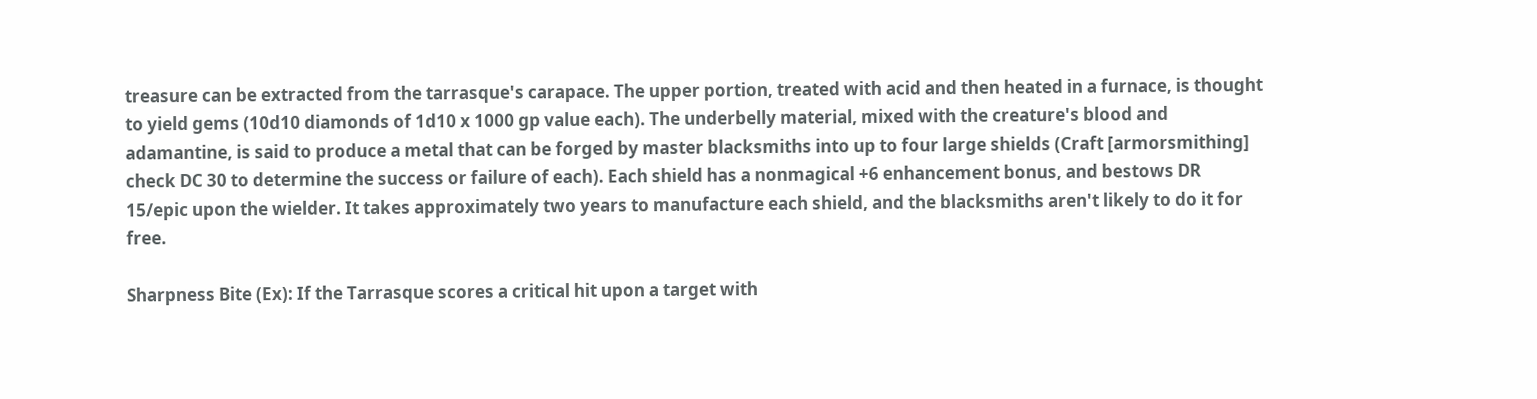treasure can be extracted from the tarrasque's carapace. The upper portion, treated with acid and then heated in a furnace, is thought to yield gems (10d10 diamonds of 1d10 x 1000 gp value each). The underbelly material, mixed with the creature's blood and adamantine, is said to produce a metal that can be forged by master blacksmiths into up to four large shields (Craft [armorsmithing] check DC 30 to determine the success or failure of each). Each shield has a nonmagical +6 enhancement bonus, and bestows DR 15/epic upon the wielder. It takes approximately two years to manufacture each shield, and the blacksmiths aren't likely to do it for free.

Sharpness Bite (Ex): If the Tarrasque scores a critical hit upon a target with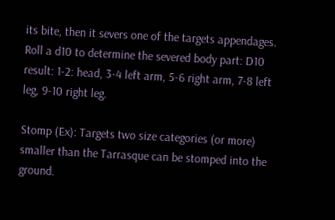its bite, then it severs one of the targets appendages. Roll a d10 to determine the severed body part: D10 result: 1-2: head, 3-4 left arm, 5-6 right arm, 7-8 left leg, 9-10 right leg.

Stomp (Ex): Targets two size categories (or more) smaller than the Tarrasque can be stomped into the ground.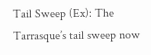Tail Sweep (Ex): The Tarrasque’s tail sweep now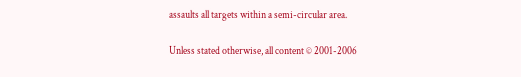assaults all targets within a semi-circular area.

Unless stated otherwise, all content © 2001-2006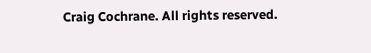Craig Cochrane. All rights reserved.